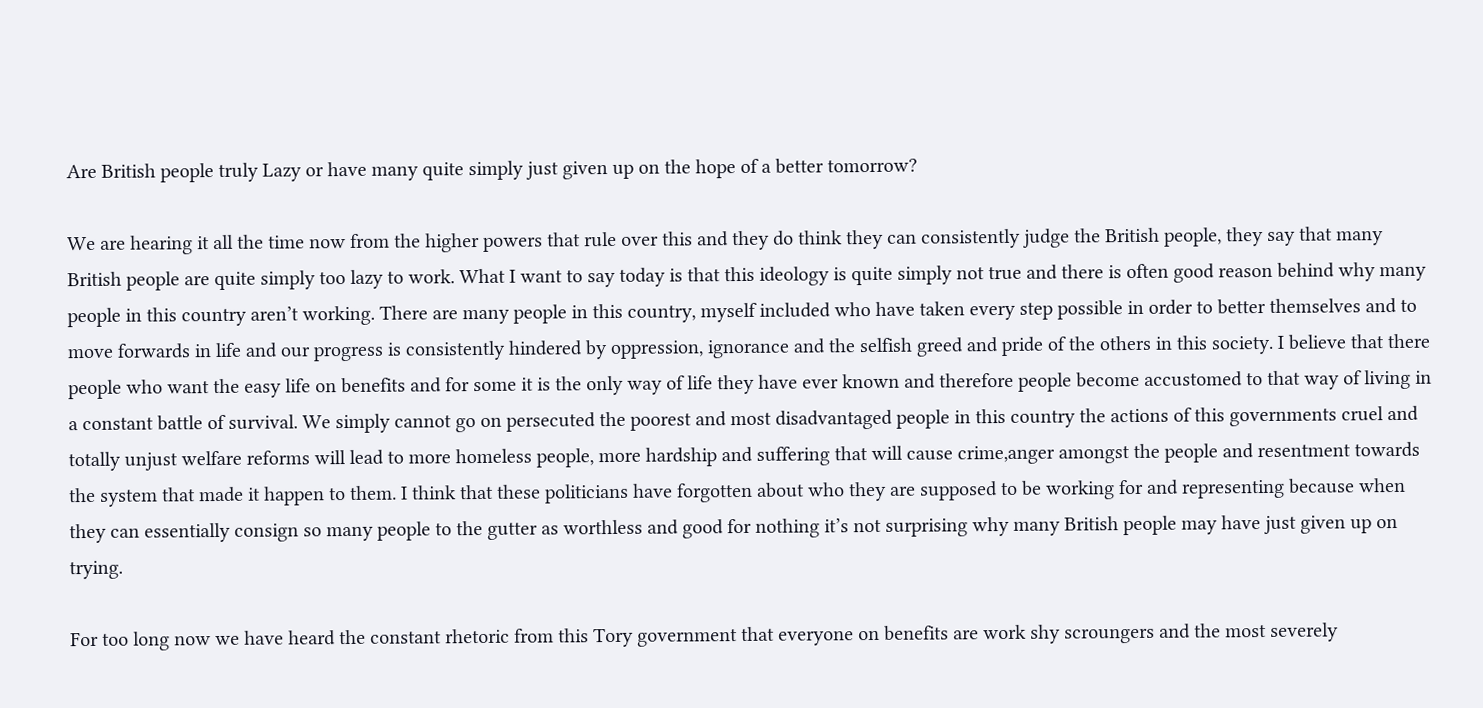Are British people truly Lazy or have many quite simply just given up on the hope of a better tomorrow?

We are hearing it all the time now from the higher powers that rule over this and they do think they can consistently judge the British people, they say that many British people are quite simply too lazy to work. What I want to say today is that this ideology is quite simply not true and there is often good reason behind why many people in this country aren’t working. There are many people in this country, myself included who have taken every step possible in order to better themselves and to move forwards in life and our progress is consistently hindered by oppression, ignorance and the selfish greed and pride of the others in this society. I believe that there people who want the easy life on benefits and for some it is the only way of life they have ever known and therefore people become accustomed to that way of living in a constant battle of survival. We simply cannot go on persecuted the poorest and most disadvantaged people in this country the actions of this governments cruel and totally unjust welfare reforms will lead to more homeless people, more hardship and suffering that will cause crime,anger amongst the people and resentment towards the system that made it happen to them. I think that these politicians have forgotten about who they are supposed to be working for and representing because when they can essentially consign so many people to the gutter as worthless and good for nothing it’s not surprising why many British people may have just given up on trying.

For too long now we have heard the constant rhetoric from this Tory government that everyone on benefits are work shy scroungers and the most severely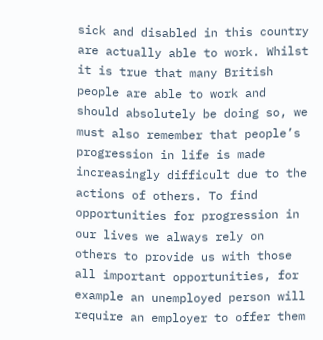sick and disabled in this country are actually able to work. Whilst it is true that many British people are able to work and should absolutely be doing so, we must also remember that people’s progression in life is made increasingly difficult due to the actions of others. To find opportunities for progression in our lives we always rely on others to provide us with those all important opportunities, for example an unemployed person will require an employer to offer them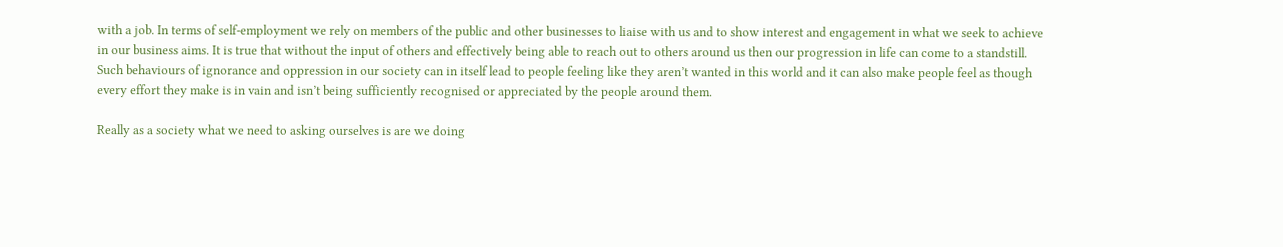with a job. In terms of self-employment we rely on members of the public and other businesses to liaise with us and to show interest and engagement in what we seek to achieve in our business aims. It is true that without the input of others and effectively being able to reach out to others around us then our progression in life can come to a standstill. Such behaviours of ignorance and oppression in our society can in itself lead to people feeling like they aren’t wanted in this world and it can also make people feel as though every effort they make is in vain and isn’t being sufficiently recognised or appreciated by the people around them.

Really as a society what we need to asking ourselves is are we doing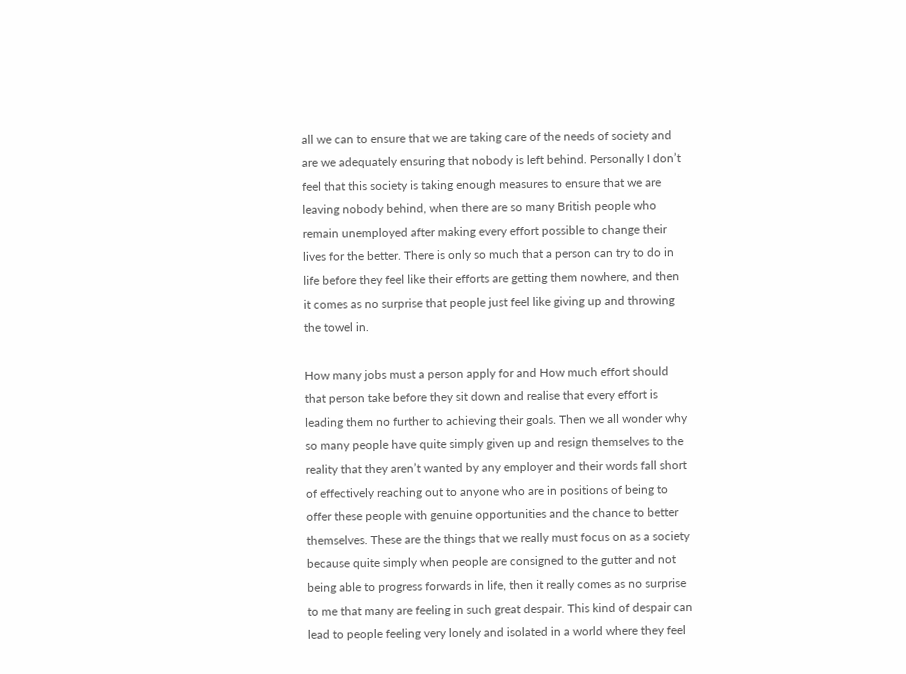all we can to ensure that we are taking care of the needs of society and are we adequately ensuring that nobody is left behind. Personally I don’t feel that this society is taking enough measures to ensure that we are leaving nobody behind, when there are so many British people who remain unemployed after making every effort possible to change their lives for the better. There is only so much that a person can try to do in life before they feel like their efforts are getting them nowhere, and then it comes as no surprise that people just feel like giving up and throwing the towel in.

How many jobs must a person apply for and How much effort should that person take before they sit down and realise that every effort is leading them no further to achieving their goals. Then we all wonder why so many people have quite simply given up and resign themselves to the reality that they aren’t wanted by any employer and their words fall short of effectively reaching out to anyone who are in positions of being to offer these people with genuine opportunities and the chance to better themselves. These are the things that we really must focus on as a society because quite simply when people are consigned to the gutter and not being able to progress forwards in life, then it really comes as no surprise to me that many are feeling in such great despair. This kind of despair can lead to people feeling very lonely and isolated in a world where they feel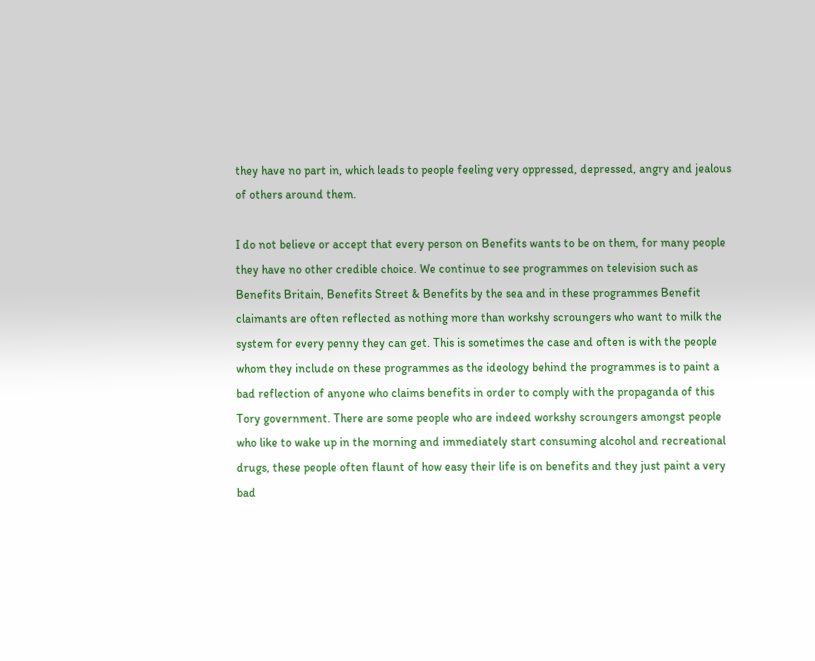they have no part in, which leads to people feeling very oppressed, depressed, angry and jealous of others around them.

I do not believe or accept that every person on Benefits wants to be on them, for many people they have no other credible choice. We continue to see programmes on television such as Benefits Britain, Benefits Street & Benefits by the sea and in these programmes Benefit claimants are often reflected as nothing more than workshy scroungers who want to milk the system for every penny they can get. This is sometimes the case and often is with the people whom they include on these programmes as the ideology behind the programmes is to paint a bad reflection of anyone who claims benefits in order to comply with the propaganda of this Tory government. There are some people who are indeed workshy scroungers amongst people who like to wake up in the morning and immediately start consuming alcohol and recreational drugs, these people often flaunt of how easy their life is on benefits and they just paint a very bad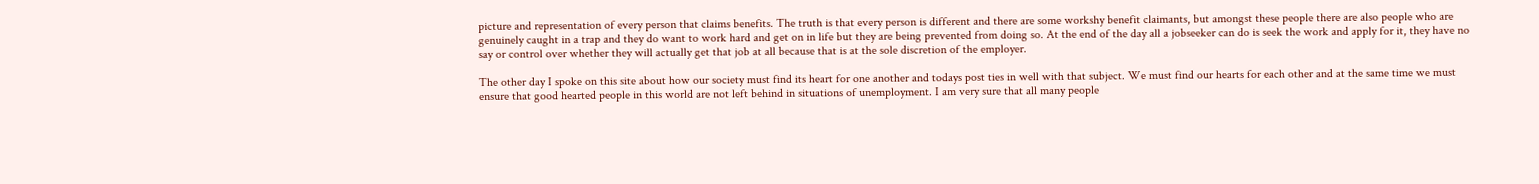picture and representation of every person that claims benefits. The truth is that every person is different and there are some workshy benefit claimants, but amongst these people there are also people who are genuinely caught in a trap and they do want to work hard and get on in life but they are being prevented from doing so. At the end of the day all a jobseeker can do is seek the work and apply for it, they have no say or control over whether they will actually get that job at all because that is at the sole discretion of the employer.

The other day I spoke on this site about how our society must find its heart for one another and todays post ties in well with that subject. We must find our hearts for each other and at the same time we must ensure that good hearted people in this world are not left behind in situations of unemployment. I am very sure that all many people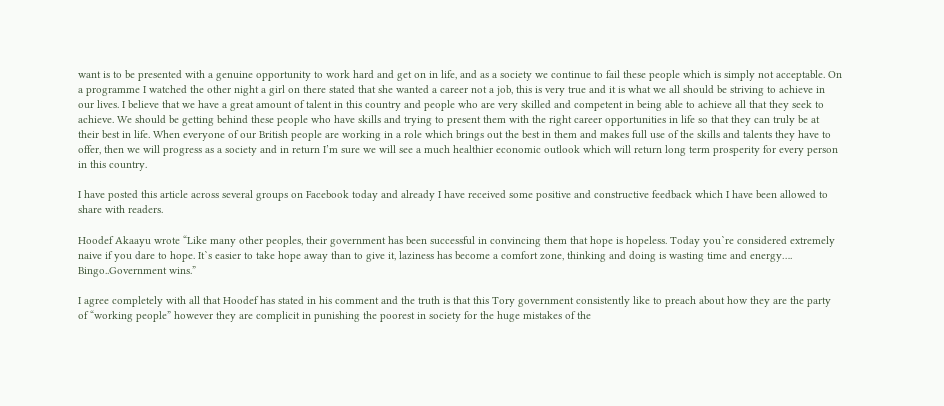want is to be presented with a genuine opportunity to work hard and get on in life, and as a society we continue to fail these people which is simply not acceptable. On a programme I watched the other night a girl on there stated that she wanted a career not a job, this is very true and it is what we all should be striving to achieve in our lives. I believe that we have a great amount of talent in this country and people who are very skilled and competent in being able to achieve all that they seek to achieve. We should be getting behind these people who have skills and trying to present them with the right career opportunities in life so that they can truly be at their best in life. When everyone of our British people are working in a role which brings out the best in them and makes full use of the skills and talents they have to offer, then we will progress as a society and in return I’m sure we will see a much healthier economic outlook which will return long term prosperity for every person in this country.

I have posted this article across several groups on Facebook today and already I have received some positive and constructive feedback which I have been allowed to share with readers.

Hoodef Akaayu wrote “Like many other peoples, their government has been successful in convincing them that hope is hopeless. Today you`re considered extremely naive if you dare to hope. It`s easier to take hope away than to give it, laziness has become a comfort zone, thinking and doing is wasting time and energy…. Bingo..Government wins.”

I agree completely with all that Hoodef has stated in his comment and the truth is that this Tory government consistently like to preach about how they are the party of “working people” however they are complicit in punishing the poorest in society for the huge mistakes of the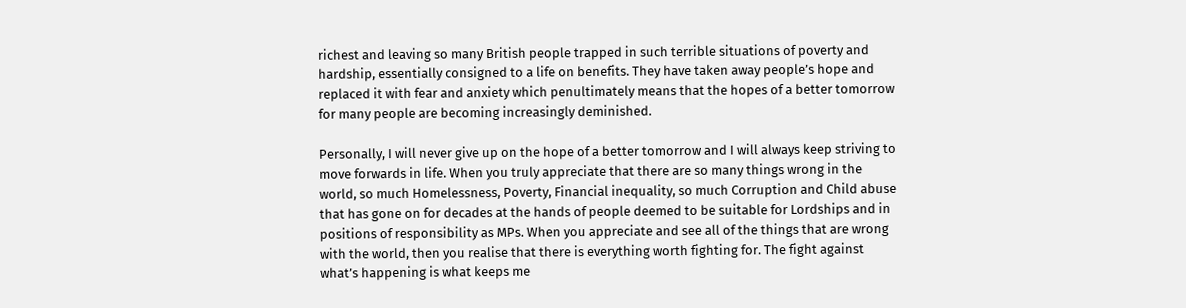richest and leaving so many British people trapped in such terrible situations of poverty and hardship, essentially consigned to a life on benefits. They have taken away people’s hope and replaced it with fear and anxiety which penultimately means that the hopes of a better tomorrow for many people are becoming increasingly deminished.

Personally, I will never give up on the hope of a better tomorrow and I will always keep striving to move forwards in life. When you truly appreciate that there are so many things wrong in the world, so much Homelessness, Poverty, Financial inequality, so much Corruption and Child abuse that has gone on for decades at the hands of people deemed to be suitable for Lordships and in positions of responsibility as MPs. When you appreciate and see all of the things that are wrong with the world, then you realise that there is everything worth fighting for. The fight against what’s happening is what keeps me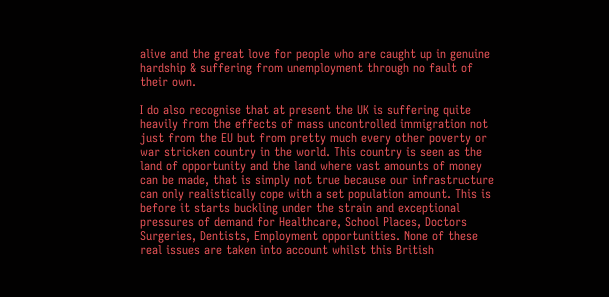alive and the great love for people who are caught up in genuine hardship & suffering from unemployment through no fault of their own.

I do also recognise that at present the UK is suffering quite heavily from the effects of mass uncontrolled immigration not just from the EU but from pretty much every other poverty or war stricken country in the world. This country is seen as the land of opportunity and the land where vast amounts of money can be made, that is simply not true because our infrastructure can only realistically cope with a set population amount. This is before it starts buckling under the strain and exceptional pressures of demand for Healthcare, School Places, Doctors Surgeries, Dentists, Employment opportunities. None of these real issues are taken into account whilst this British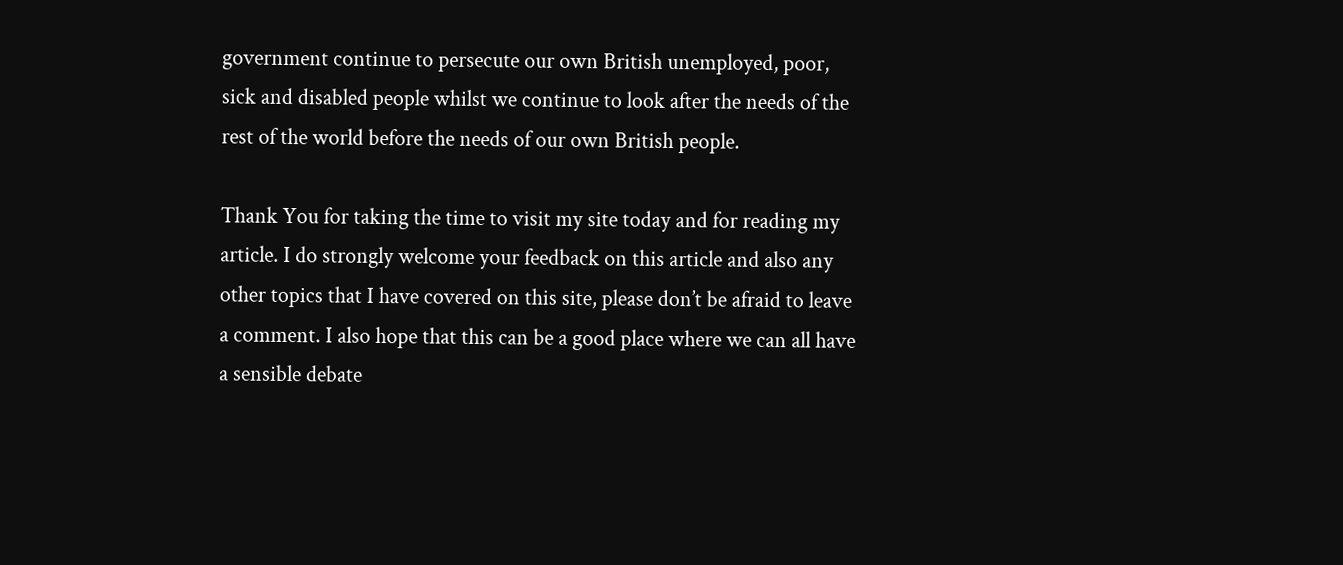government continue to persecute our own British unemployed, poor, sick and disabled people whilst we continue to look after the needs of the rest of the world before the needs of our own British people.

Thank You for taking the time to visit my site today and for reading my article. I do strongly welcome your feedback on this article and also any other topics that I have covered on this site, please don’t be afraid to leave a comment. I also hope that this can be a good place where we can all have a sensible debate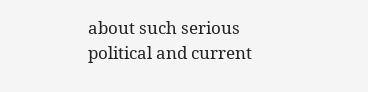about such serious political and current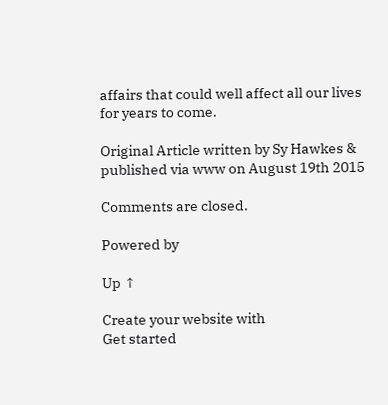affairs that could well affect all our lives for years to come.

Original Article written by Sy Hawkes & published via www on August 19th 2015

Comments are closed.

Powered by

Up ↑

Create your website with
Get started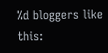%d bloggers like this: